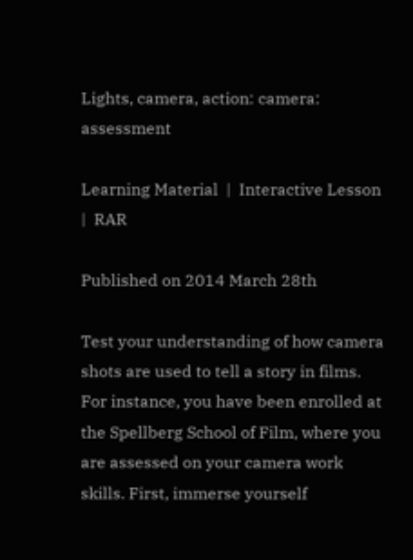Lights, camera, action: camera: assessment

Learning Material  |  Interactive Lesson  |  RAR

Published on 2014 March 28th

Test your understanding of how camera shots are used to tell a story in films. For instance, you have been enrolled at the Spellberg School of Film, where you are assessed on your camera work skills. First, immerse yourself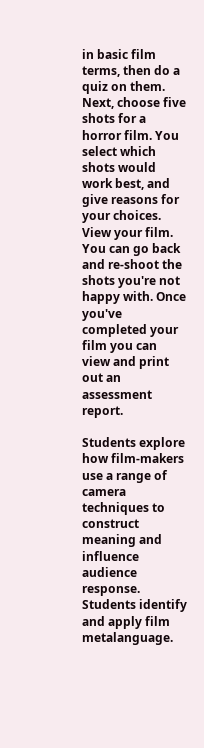in basic film terms, then do a quiz on them. Next, choose five shots for a horror film. You select which shots would work best, and give reasons for your choices. View your film. You can go back and re-shoot the shots you're not happy with. Once you've completed your film you can view and print out an assessment report.

Students explore how film-makers use a range of camera techniques to construct meaning and influence audience response.
Students identify and apply film metalanguage.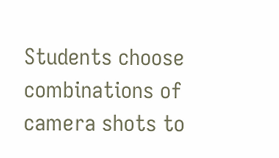Students choose combinations of camera shots to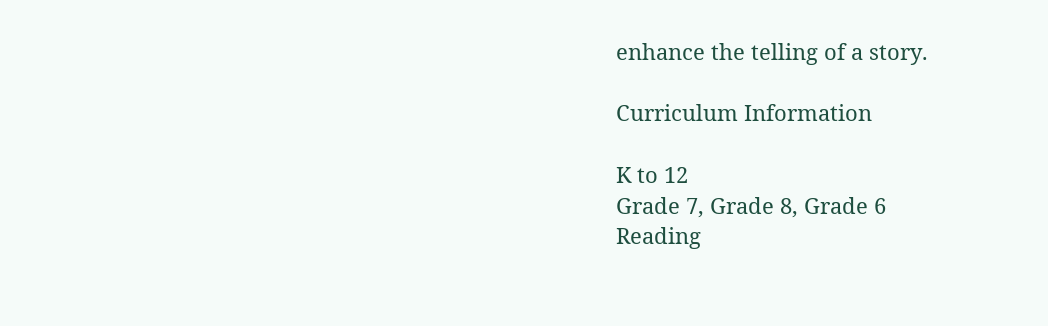enhance the telling of a story.

Curriculum Information

K to 12
Grade 7, Grade 8, Grade 6
Reading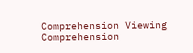Comprehension Viewing Comprehension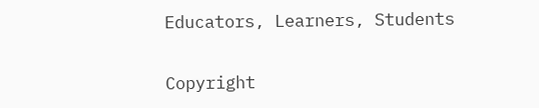Educators, Learners, Students

Copyright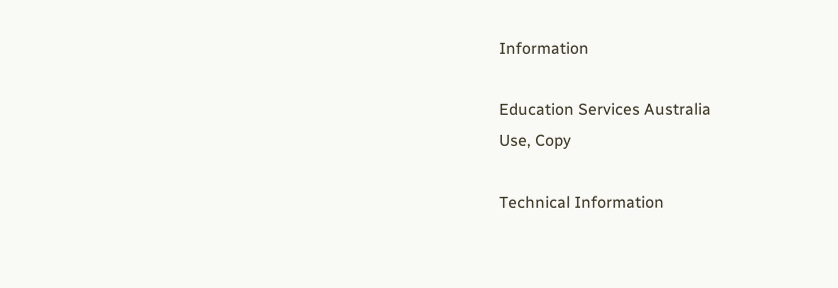Information

Education Services Australia
Use, Copy

Technical Information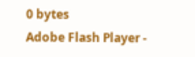0 bytes
Adobe Flash Player -